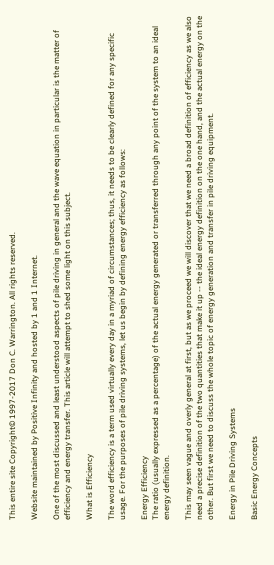This entire site Copyright© 1997-2017 Don C. Warrington. All rights reserved.

Website maintained by Positive Infinity and hosted by 1 and 1 Internet.

One of the most discussed and least understood aspects of pile driving in general and the wave equation in particular is the matter of efficiency and energy transfer. This article will attempt to shed some light on this subject.

What is Efficiency

The word efficiency is a term used virtually every day in a myriad of circumstances; thus, it needs to be clearly defined for any specific usage. For the purposes of pile driving systems, let us begin by defining energy efficiency as follows:

Energy Efficiency
The ratio (usually expressed as a percentage) of the actual energy generated or transferred through any point of the system to an ideal energy definition.

This may seen vague and overly general at first, but as we proceed we will discover that we need a broad definition of efficiency as we also need a precise definition of the two quantities that make it up -- the ideal energy definition on the one hand, and the actual energy on the other. But first we need to discuss the whole topic of energy generation and transfer in pile driving equipment.

Energy in Pile Driving Systems

Basic Energy Concepts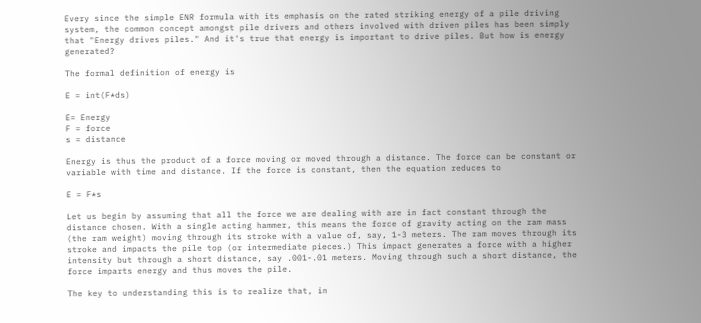Every since the simple ENR formula with its emphasis on the rated striking energy of a pile driving system, the common concept amongst pile drivers and others involved with driven piles has been simply that "Energy drives piles." And it's true that energy is important to drive piles. But how is energy generated?

The formal definition of energy is

E = int(F*ds)

E= Energy
F = force
s = distance

Energy is thus the product of a force moving or moved through a distance. The force can be constant or variable with time and distance. If the force is constant, then the equation reduces to

E = F*s

Let us begin by assuming that all the force we are dealing with are in fact constant through the distance chosen. With a single acting hammer, this means the force of gravity acting on the ram mass (the ram weight) moving through its stroke with a value of, say, 1-3 meters. The ram moves through its stroke and impacts the pile top (or intermediate pieces.) This impact generates a force with a higher intensity but through a short distance, say .001-.01 meters. Moving through such a short distance, the force imparts energy and thus moves the pile.

The key to understanding this is to realize that, in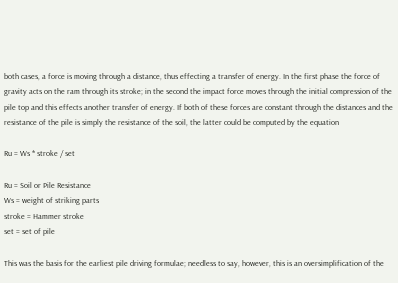both cases, a force is moving through a distance, thus effecting a transfer of energy. In the first phase the force of gravity acts on the ram through its stroke; in the second the impact force moves through the initial compression of the pile top and this effects another transfer of energy. If both of these forces are constant through the distances and the resistance of the pile is simply the resistance of the soil, the latter could be computed by the equation

Ru = Ws * stroke / set

Ru = Soil or Pile Resistance
Ws = weight of striking parts
stroke = Hammer stroke
set = set of pile

This was the basis for the earliest pile driving formulae; needless to say, however, this is an oversimplification of the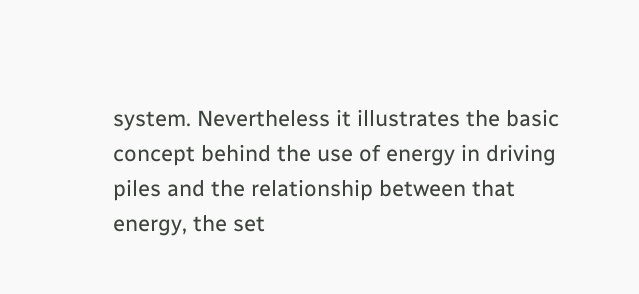system. Nevertheless it illustrates the basic concept behind the use of energy in driving piles and the relationship between that energy, the set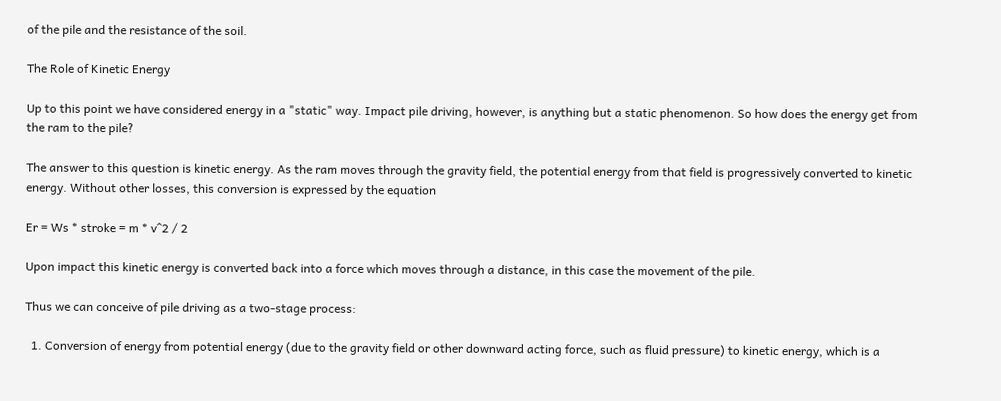of the pile and the resistance of the soil.

The Role of Kinetic Energy

Up to this point we have considered energy in a "static" way. Impact pile driving, however, is anything but a static phenomenon. So how does the energy get from the ram to the pile?

The answer to this question is kinetic energy. As the ram moves through the gravity field, the potential energy from that field is progressively converted to kinetic energy. Without other losses, this conversion is expressed by the equation

Er = Ws * stroke = m * v^2 / 2

Upon impact this kinetic energy is converted back into a force which moves through a distance, in this case the movement of the pile.

Thus we can conceive of pile driving as a two-stage process:

  1. Conversion of energy from potential energy (due to the gravity field or other downward acting force, such as fluid pressure) to kinetic energy, which is a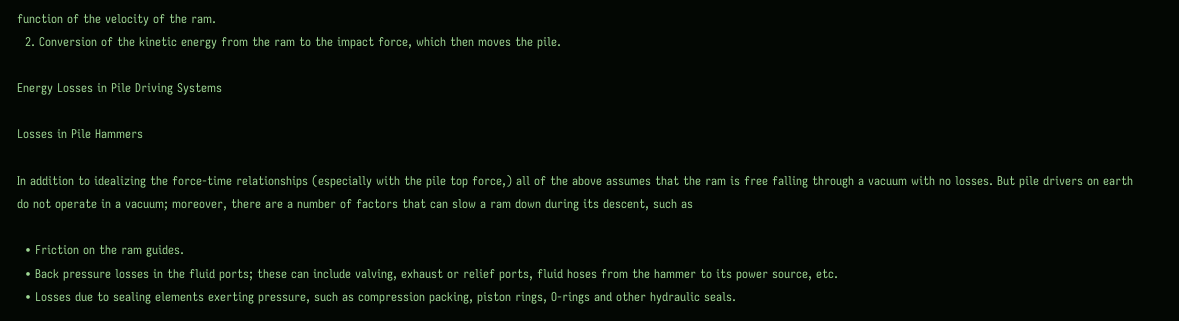function of the velocity of the ram.
  2. Conversion of the kinetic energy from the ram to the impact force, which then moves the pile.

Energy Losses in Pile Driving Systems

Losses in Pile Hammers

In addition to idealizing the force-time relationships (especially with the pile top force,) all of the above assumes that the ram is free falling through a vacuum with no losses. But pile drivers on earth do not operate in a vacuum; moreover, there are a number of factors that can slow a ram down during its descent, such as

  • Friction on the ram guides.
  • Back pressure losses in the fluid ports; these can include valving, exhaust or relief ports, fluid hoses from the hammer to its power source, etc.
  • Losses due to sealing elements exerting pressure, such as compression packing, piston rings, O-rings and other hydraulic seals.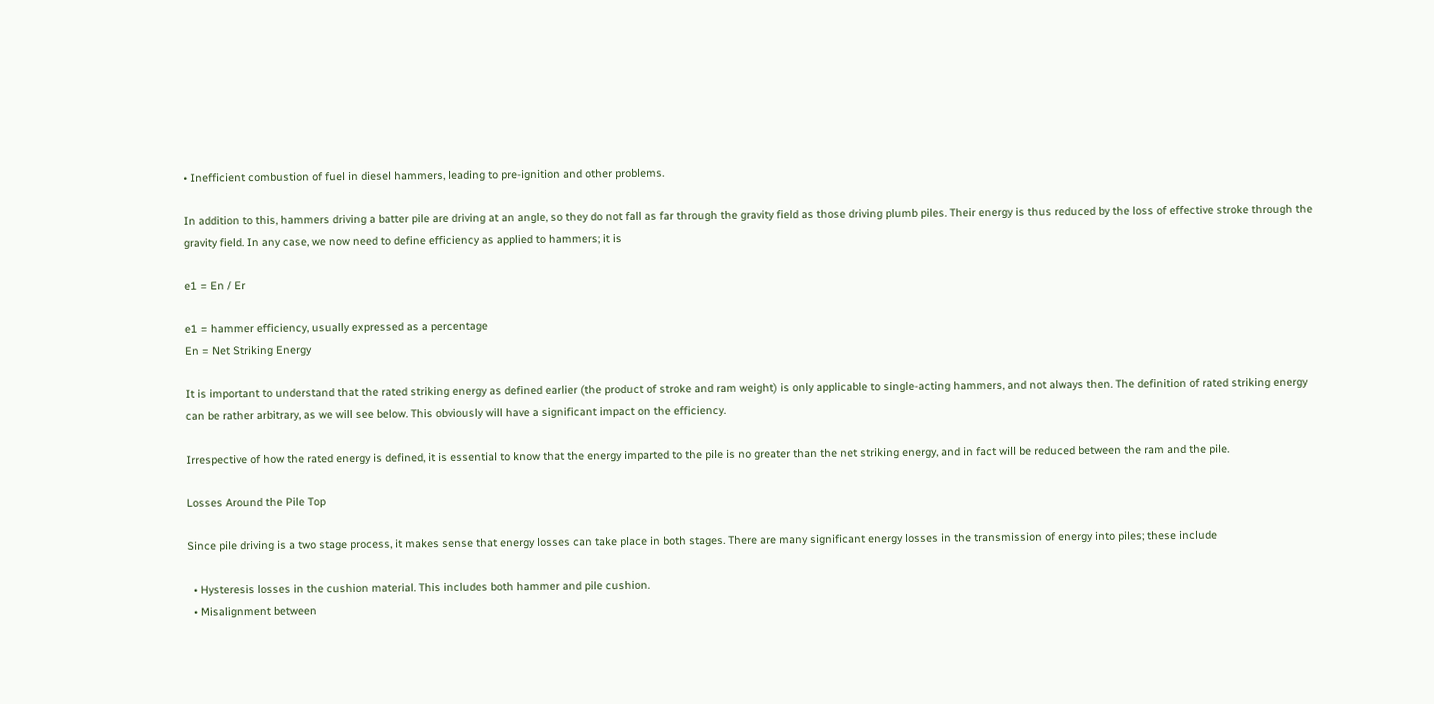• Inefficient combustion of fuel in diesel hammers, leading to pre-ignition and other problems.

In addition to this, hammers driving a batter pile are driving at an angle, so they do not fall as far through the gravity field as those driving plumb piles. Their energy is thus reduced by the loss of effective stroke through the gravity field. In any case, we now need to define efficiency as applied to hammers; it is

e1 = En / Er

e1 = hammer efficiency, usually expressed as a percentage
En = Net Striking Energy

It is important to understand that the rated striking energy as defined earlier (the product of stroke and ram weight) is only applicable to single-acting hammers, and not always then. The definition of rated striking energy can be rather arbitrary, as we will see below. This obviously will have a significant impact on the efficiency.

Irrespective of how the rated energy is defined, it is essential to know that the energy imparted to the pile is no greater than the net striking energy, and in fact will be reduced between the ram and the pile.

Losses Around the Pile Top

Since pile driving is a two stage process, it makes sense that energy losses can take place in both stages. There are many significant energy losses in the transmission of energy into piles; these include

  • Hysteresis losses in the cushion material. This includes both hammer and pile cushion.
  • Misalignment between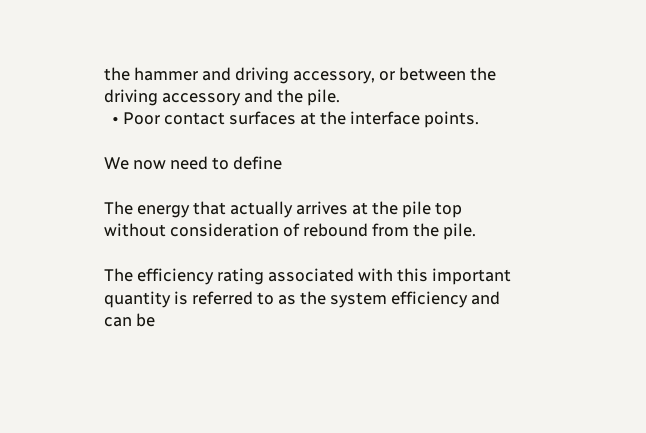the hammer and driving accessory, or between the driving accessory and the pile.
  • Poor contact surfaces at the interface points.

We now need to define

The energy that actually arrives at the pile top without consideration of rebound from the pile.

The efficiency rating associated with this important quantity is referred to as the system efficiency and can be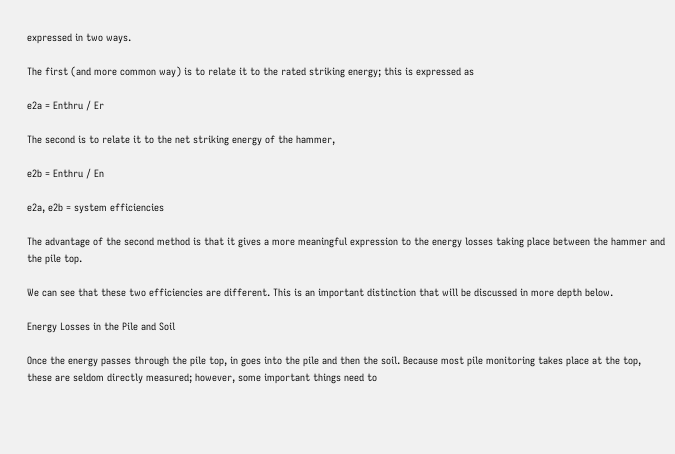expressed in two ways.

The first (and more common way) is to relate it to the rated striking energy; this is expressed as

e2a = Enthru / Er

The second is to relate it to the net striking energy of the hammer,

e2b = Enthru / En

e2a, e2b = system efficiencies

The advantage of the second method is that it gives a more meaningful expression to the energy losses taking place between the hammer and the pile top.

We can see that these two efficiencies are different. This is an important distinction that will be discussed in more depth below.

Energy Losses in the Pile and Soil

Once the energy passes through the pile top, in goes into the pile and then the soil. Because most pile monitoring takes place at the top, these are seldom directly measured; however, some important things need to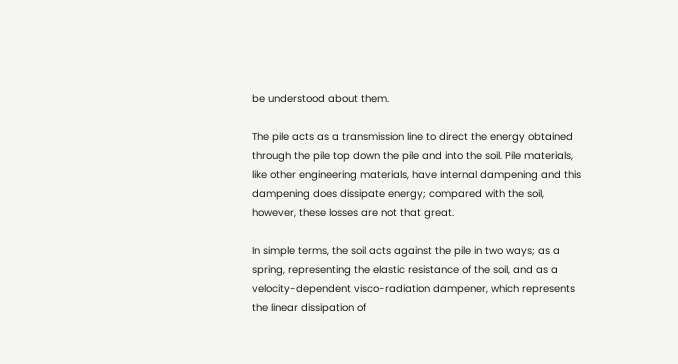be understood about them.

The pile acts as a transmission line to direct the energy obtained through the pile top down the pile and into the soil. Pile materials, like other engineering materials, have internal dampening and this dampening does dissipate energy; compared with the soil, however, these losses are not that great.

In simple terms, the soil acts against the pile in two ways; as a spring, representing the elastic resistance of the soil, and as a velocity-dependent visco-radiation dampener, which represents the linear dissipation of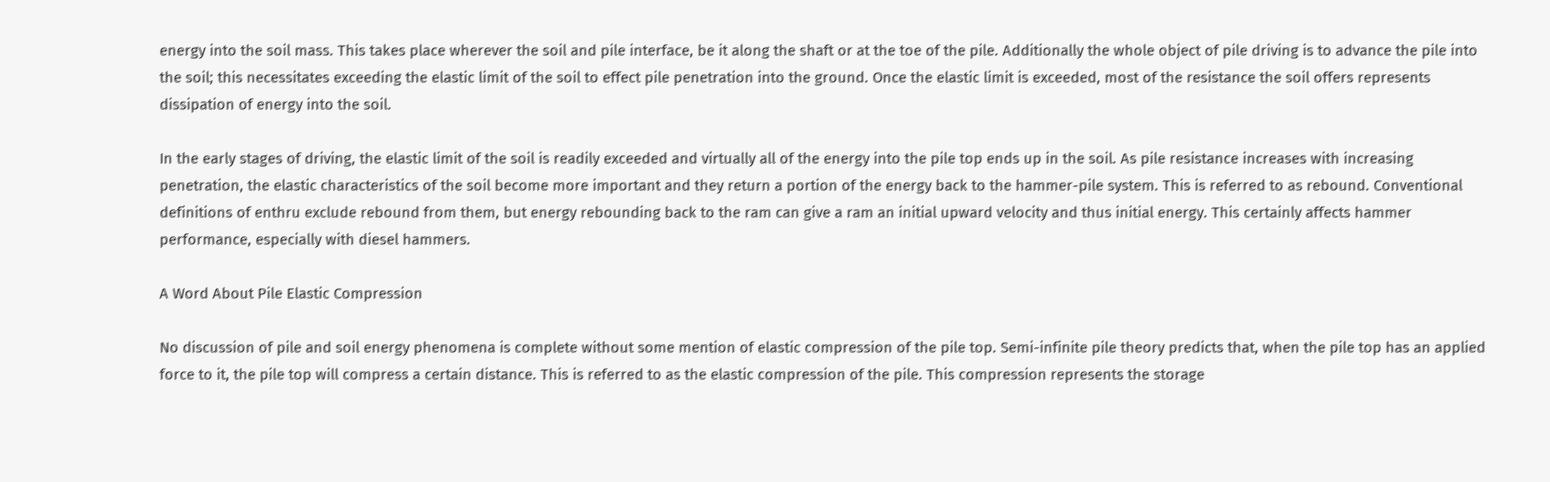energy into the soil mass. This takes place wherever the soil and pile interface, be it along the shaft or at the toe of the pile. Additionally the whole object of pile driving is to advance the pile into the soil; this necessitates exceeding the elastic limit of the soil to effect pile penetration into the ground. Once the elastic limit is exceeded, most of the resistance the soil offers represents dissipation of energy into the soil.

In the early stages of driving, the elastic limit of the soil is readily exceeded and virtually all of the energy into the pile top ends up in the soil. As pile resistance increases with increasing penetration, the elastic characteristics of the soil become more important and they return a portion of the energy back to the hammer-pile system. This is referred to as rebound. Conventional definitions of enthru exclude rebound from them, but energy rebounding back to the ram can give a ram an initial upward velocity and thus initial energy. This certainly affects hammer performance, especially with diesel hammers.

A Word About Pile Elastic Compression

No discussion of pile and soil energy phenomena is complete without some mention of elastic compression of the pile top. Semi-infinite pile theory predicts that, when the pile top has an applied force to it, the pile top will compress a certain distance. This is referred to as the elastic compression of the pile. This compression represents the storage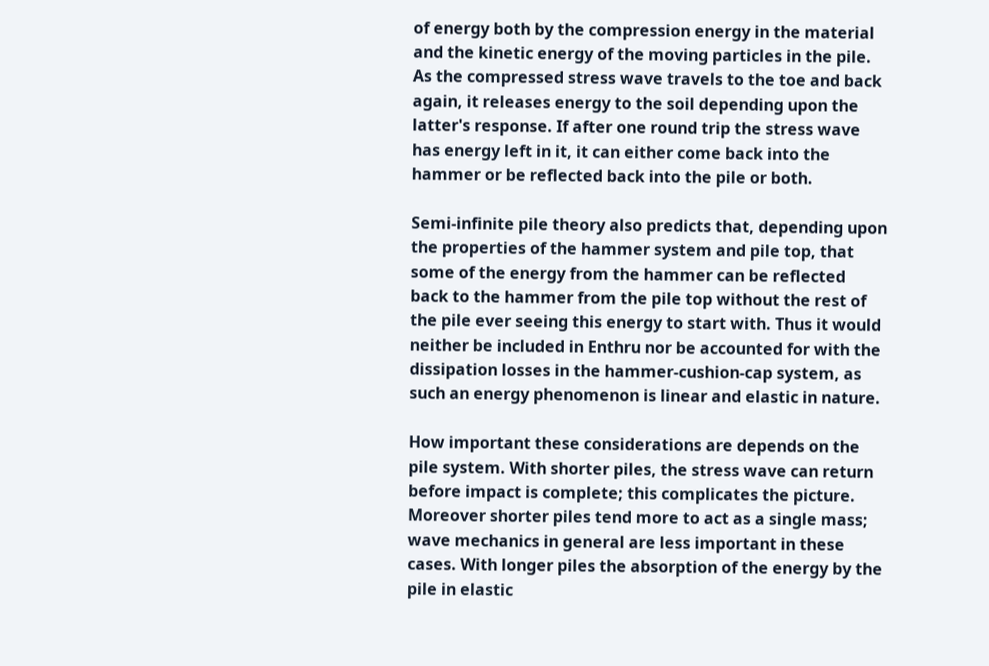of energy both by the compression energy in the material and the kinetic energy of the moving particles in the pile. As the compressed stress wave travels to the toe and back again, it releases energy to the soil depending upon the latter's response. If after one round trip the stress wave has energy left in it, it can either come back into the hammer or be reflected back into the pile or both.

Semi-infinite pile theory also predicts that, depending upon the properties of the hammer system and pile top, that some of the energy from the hammer can be reflected back to the hammer from the pile top without the rest of the pile ever seeing this energy to start with. Thus it would neither be included in Enthru nor be accounted for with the dissipation losses in the hammer-cushion-cap system, as such an energy phenomenon is linear and elastic in nature.

How important these considerations are depends on the pile system. With shorter piles, the stress wave can return before impact is complete; this complicates the picture. Moreover shorter piles tend more to act as a single mass; wave mechanics in general are less important in these cases. With longer piles the absorption of the energy by the pile in elastic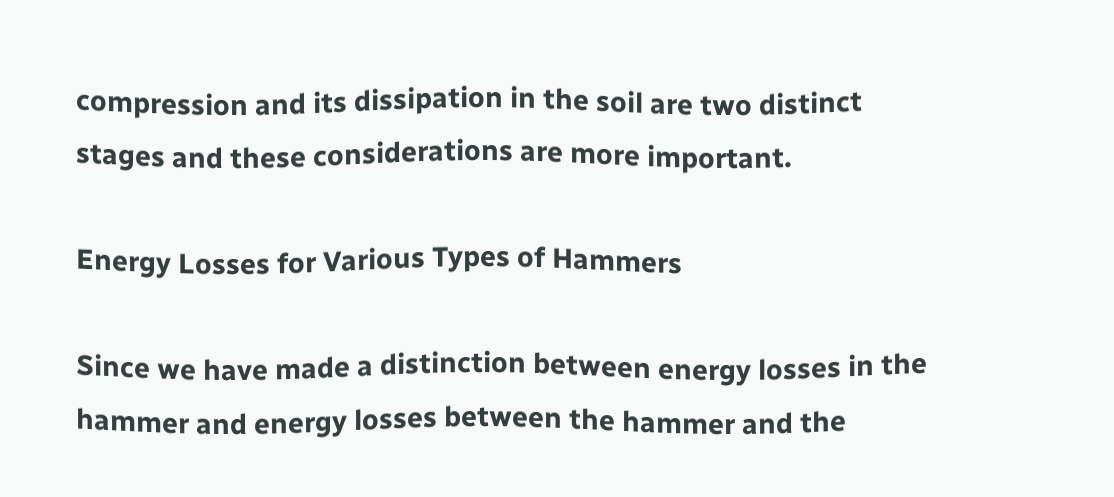compression and its dissipation in the soil are two distinct stages and these considerations are more important.

Energy Losses for Various Types of Hammers

Since we have made a distinction between energy losses in the hammer and energy losses between the hammer and the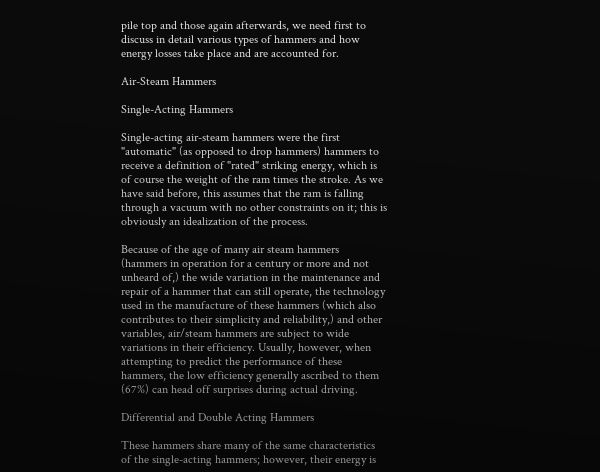pile top and those again afterwards, we need first to discuss in detail various types of hammers and how energy losses take place and are accounted for.

Air-Steam Hammers

Single-Acting Hammers

Single-acting air-steam hammers were the first "automatic" (as opposed to drop hammers) hammers to receive a definition of "rated" striking energy, which is of course the weight of the ram times the stroke. As we have said before, this assumes that the ram is falling through a vacuum with no other constraints on it; this is obviously an idealization of the process.

Because of the age of many air steam hammers (hammers in operation for a century or more and not unheard of,) the wide variation in the maintenance and repair of a hammer that can still operate, the technology used in the manufacture of these hammers (which also contributes to their simplicity and reliability,) and other variables, air/steam hammers are subject to wide variations in their efficiency. Usually, however, when attempting to predict the performance of these hammers, the low efficiency generally ascribed to them (67%) can head off surprises during actual driving.

Differential and Double Acting Hammers

These hammers share many of the same characteristics of the single-acting hammers; however, their energy is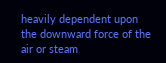heavily dependent upon the downward force of the air or steam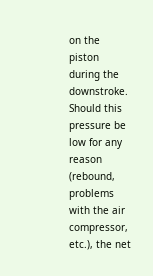on the piston during the downstroke. Should this pressure be low for any reason (rebound, problems with the air compressor, etc.), the net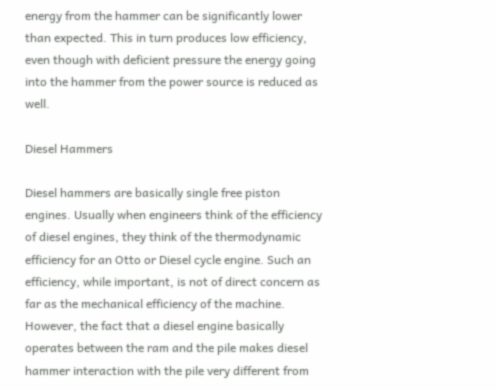energy from the hammer can be significantly lower than expected. This in turn produces low efficiency, even though with deficient pressure the energy going into the hammer from the power source is reduced as well.

Diesel Hammers

Diesel hammers are basically single free piston engines. Usually when engineers think of the efficiency of diesel engines, they think of the thermodynamic efficiency for an Otto or Diesel cycle engine. Such an efficiency, while important, is not of direct concern as far as the mechanical efficiency of the machine. However, the fact that a diesel engine basically operates between the ram and the pile makes diesel hammer interaction with the pile very different from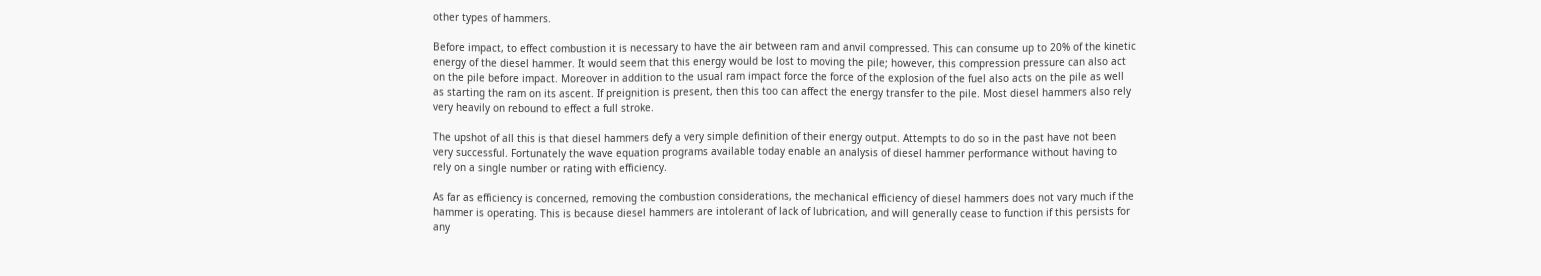other types of hammers.

Before impact, to effect combustion it is necessary to have the air between ram and anvil compressed. This can consume up to 20% of the kinetic energy of the diesel hammer. It would seem that this energy would be lost to moving the pile; however, this compression pressure can also act on the pile before impact. Moreover in addition to the usual ram impact force the force of the explosion of the fuel also acts on the pile as well as starting the ram on its ascent. If preignition is present, then this too can affect the energy transfer to the pile. Most diesel hammers also rely very heavily on rebound to effect a full stroke.

The upshot of all this is that diesel hammers defy a very simple definition of their energy output. Attempts to do so in the past have not been very successful. Fortunately the wave equation programs available today enable an analysis of diesel hammer performance without having to rely on a single number or rating with efficiency.

As far as efficiency is concerned, removing the combustion considerations, the mechanical efficiency of diesel hammers does not vary much if the hammer is operating. This is because diesel hammers are intolerant of lack of lubrication, and will generally cease to function if this persists for any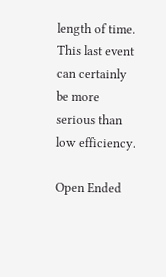length of time. This last event can certainly be more serious than low efficiency.

Open Ended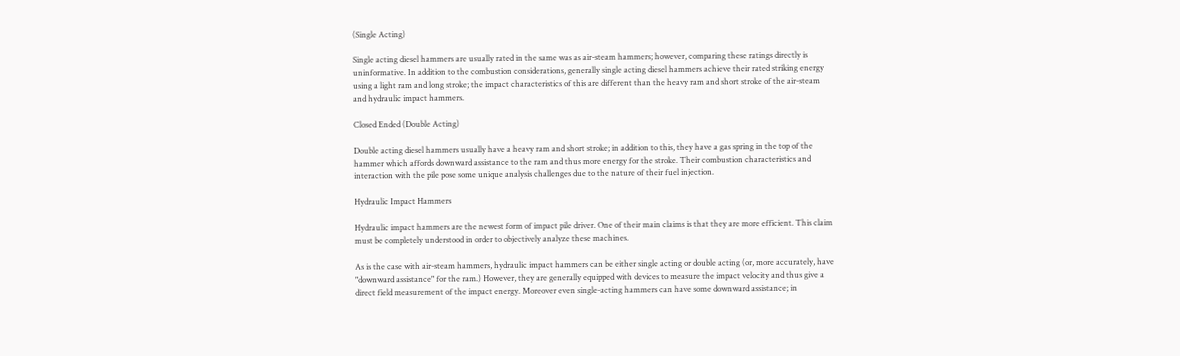(Single Acting)

Single acting diesel hammers are usually rated in the same was as air-steam hammers; however, comparing these ratings directly is uninformative. In addition to the combustion considerations, generally single acting diesel hammers achieve their rated striking energy using a light ram and long stroke; the impact characteristics of this are different than the heavy ram and short stroke of the air-steam and hydraulic impact hammers.

Closed Ended (Double Acting)

Double acting diesel hammers usually have a heavy ram and short stroke; in addition to this, they have a gas spring in the top of the hammer which affords downward assistance to the ram and thus more energy for the stroke. Their combustion characteristics and interaction with the pile pose some unique analysis challenges due to the nature of their fuel injection.

Hydraulic Impact Hammers

Hydraulic impact hammers are the newest form of impact pile driver. One of their main claims is that they are more efficient. This claim must be completely understood in order to objectively analyze these machines.

As is the case with air-steam hammers, hydraulic impact hammers can be either single acting or double acting (or, more accurately, have "downward assistance" for the ram.) However, they are generally equipped with devices to measure the impact velocity and thus give a direct field measurement of the impact energy. Moreover even single-acting hammers can have some downward assistance; in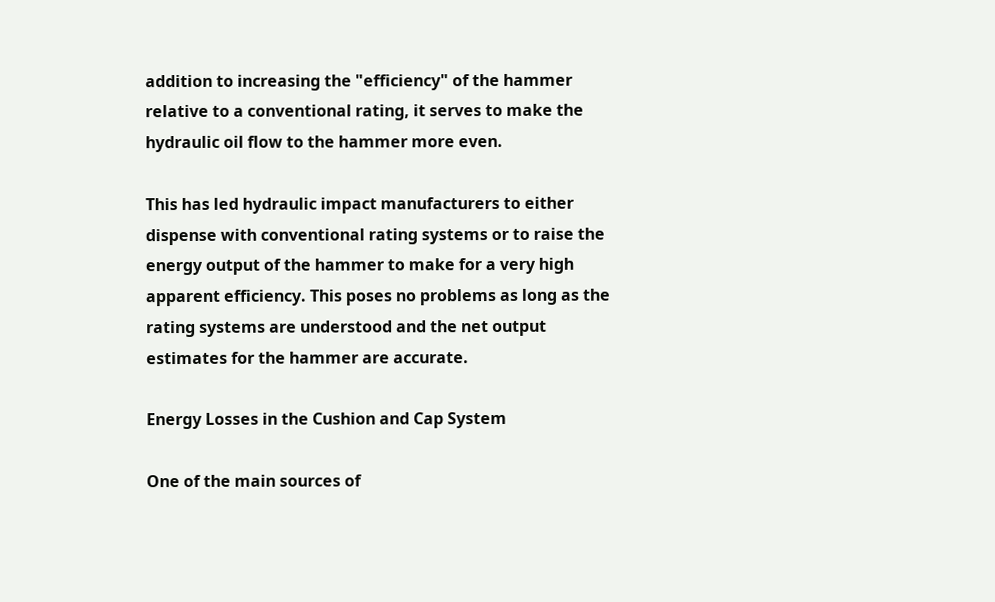addition to increasing the "efficiency" of the hammer relative to a conventional rating, it serves to make the hydraulic oil flow to the hammer more even.

This has led hydraulic impact manufacturers to either dispense with conventional rating systems or to raise the energy output of the hammer to make for a very high apparent efficiency. This poses no problems as long as the rating systems are understood and the net output estimates for the hammer are accurate.

Energy Losses in the Cushion and Cap System

One of the main sources of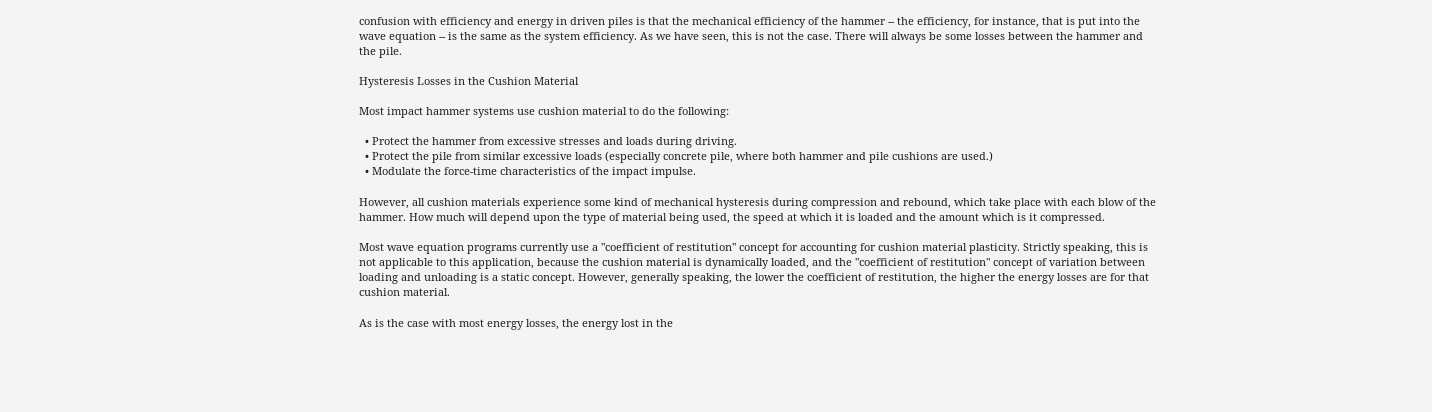confusion with efficiency and energy in driven piles is that the mechanical efficiency of the hammer -- the efficiency, for instance, that is put into the wave equation -- is the same as the system efficiency. As we have seen, this is not the case. There will always be some losses between the hammer and the pile.

Hysteresis Losses in the Cushion Material

Most impact hammer systems use cushion material to do the following:

  • Protect the hammer from excessive stresses and loads during driving.
  • Protect the pile from similar excessive loads (especially concrete pile, where both hammer and pile cushions are used.)
  • Modulate the force-time characteristics of the impact impulse.

However, all cushion materials experience some kind of mechanical hysteresis during compression and rebound, which take place with each blow of the hammer. How much will depend upon the type of material being used, the speed at which it is loaded and the amount which is it compressed.

Most wave equation programs currently use a "coefficient of restitution" concept for accounting for cushion material plasticity. Strictly speaking, this is not applicable to this application, because the cushion material is dynamically loaded, and the "coefficient of restitution" concept of variation between loading and unloading is a static concept. However, generally speaking, the lower the coefficient of restitution, the higher the energy losses are for that cushion material.

As is the case with most energy losses, the energy lost in the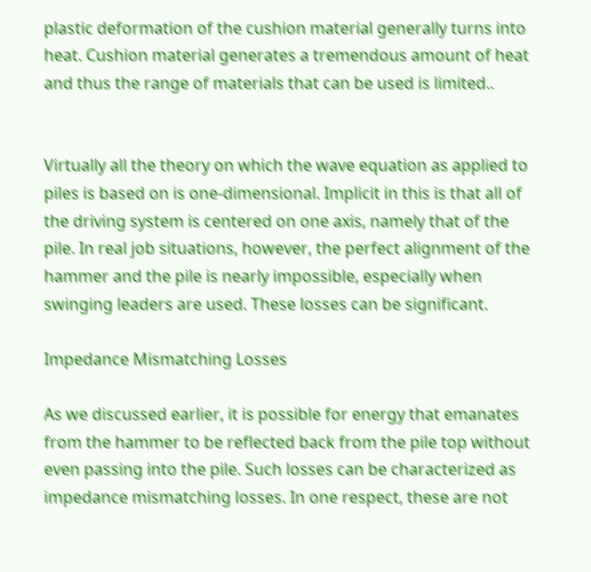plastic deformation of the cushion material generally turns into heat. Cushion material generates a tremendous amount of heat and thus the range of materials that can be used is limited..


Virtually all the theory on which the wave equation as applied to piles is based on is one-dimensional. Implicit in this is that all of the driving system is centered on one axis, namely that of the pile. In real job situations, however, the perfect alignment of the hammer and the pile is nearly impossible, especially when swinging leaders are used. These losses can be significant.

Impedance Mismatching Losses

As we discussed earlier, it is possible for energy that emanates from the hammer to be reflected back from the pile top without even passing into the pile. Such losses can be characterized as impedance mismatching losses. In one respect, these are not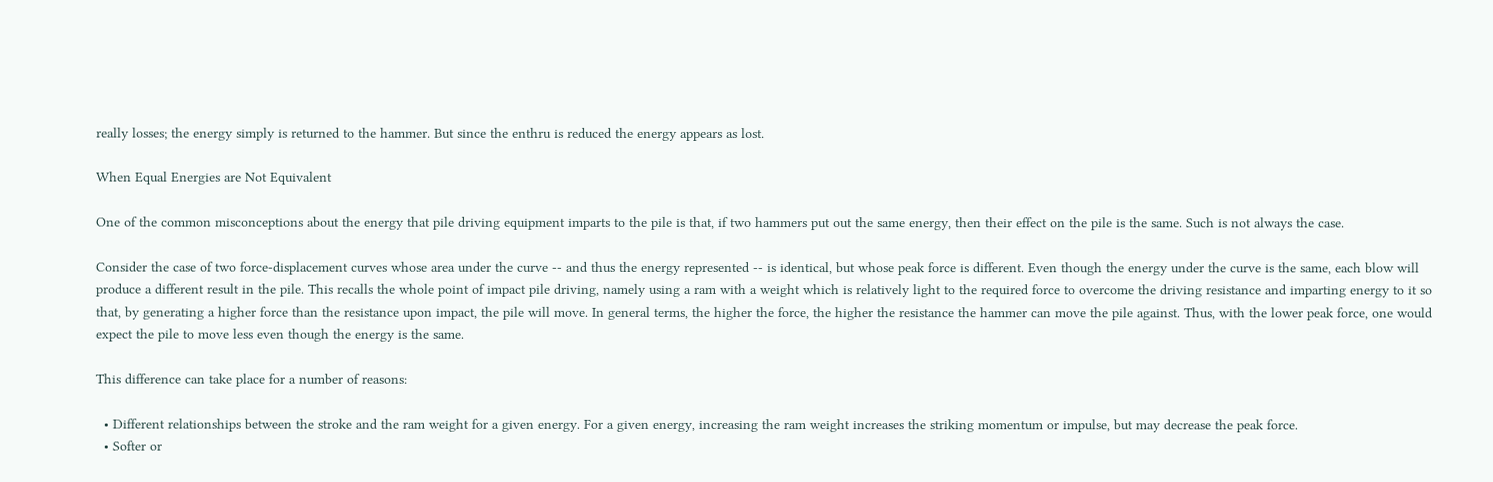really losses; the energy simply is returned to the hammer. But since the enthru is reduced the energy appears as lost.

When Equal Energies are Not Equivalent

One of the common misconceptions about the energy that pile driving equipment imparts to the pile is that, if two hammers put out the same energy, then their effect on the pile is the same. Such is not always the case.

Consider the case of two force-displacement curves whose area under the curve -- and thus the energy represented -- is identical, but whose peak force is different. Even though the energy under the curve is the same, each blow will produce a different result in the pile. This recalls the whole point of impact pile driving, namely using a ram with a weight which is relatively light to the required force to overcome the driving resistance and imparting energy to it so that, by generating a higher force than the resistance upon impact, the pile will move. In general terms, the higher the force, the higher the resistance the hammer can move the pile against. Thus, with the lower peak force, one would expect the pile to move less even though the energy is the same.

This difference can take place for a number of reasons:

  • Different relationships between the stroke and the ram weight for a given energy. For a given energy, increasing the ram weight increases the striking momentum or impulse, but may decrease the peak force.
  • Softer or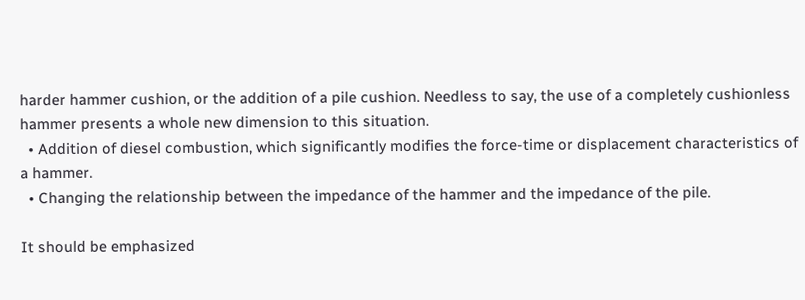harder hammer cushion, or the addition of a pile cushion. Needless to say, the use of a completely cushionless hammer presents a whole new dimension to this situation.
  • Addition of diesel combustion, which significantly modifies the force-time or displacement characteristics of a hammer.
  • Changing the relationship between the impedance of the hammer and the impedance of the pile.

It should be emphasized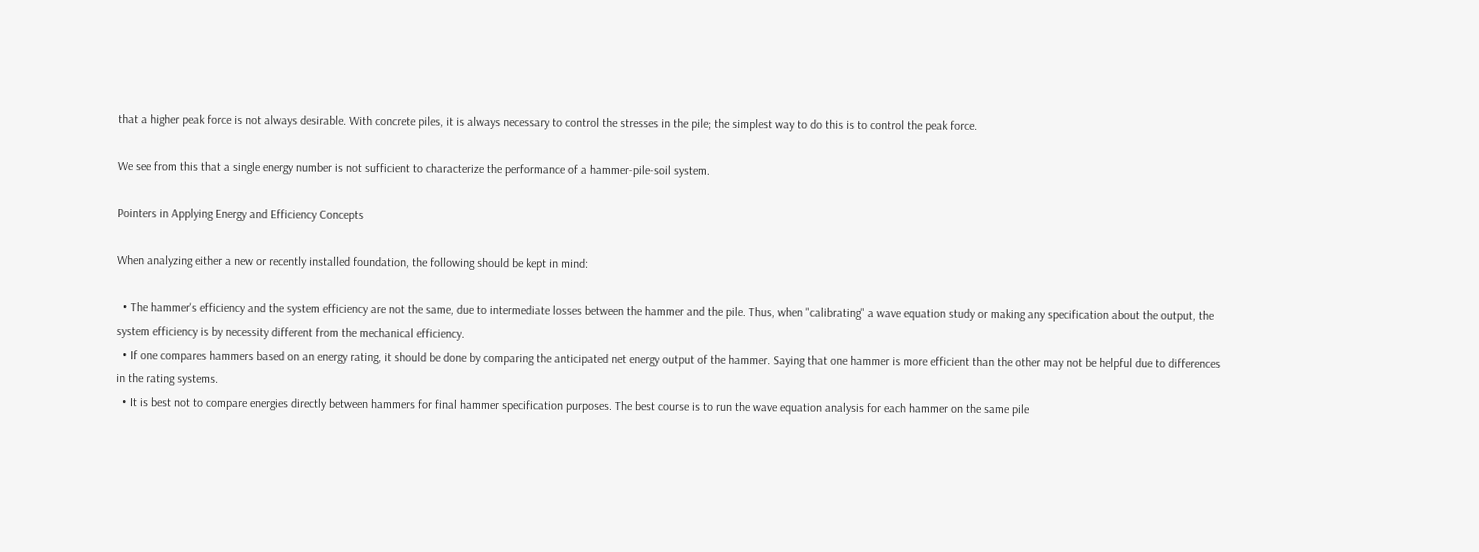that a higher peak force is not always desirable. With concrete piles, it is always necessary to control the stresses in the pile; the simplest way to do this is to control the peak force.

We see from this that a single energy number is not sufficient to characterize the performance of a hammer-pile-soil system.

Pointers in Applying Energy and Efficiency Concepts

When analyzing either a new or recently installed foundation, the following should be kept in mind:

  • The hammer's efficiency and the system efficiency are not the same, due to intermediate losses between the hammer and the pile. Thus, when "calibrating" a wave equation study or making any specification about the output, the system efficiency is by necessity different from the mechanical efficiency.
  • If one compares hammers based on an energy rating, it should be done by comparing the anticipated net energy output of the hammer. Saying that one hammer is more efficient than the other may not be helpful due to differences in the rating systems.
  • It is best not to compare energies directly between hammers for final hammer specification purposes. The best course is to run the wave equation analysis for each hammer on the same pile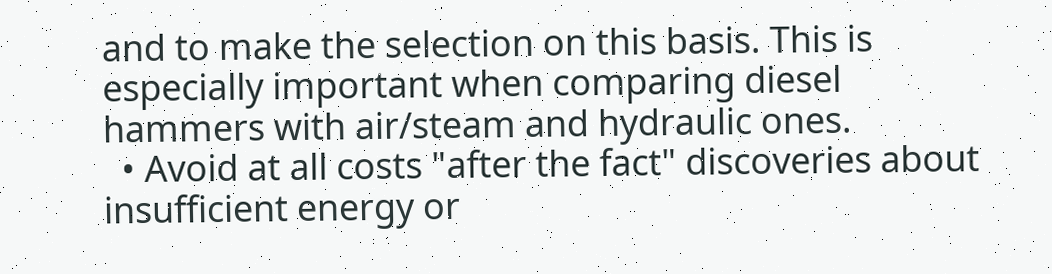and to make the selection on this basis. This is especially important when comparing diesel hammers with air/steam and hydraulic ones.
  • Avoid at all costs "after the fact" discoveries about insufficient energy or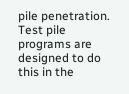pile penetration. Test pile programs are designed to do this in the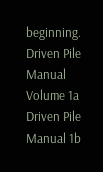beginning.
Driven Pile Manual Volume 1a
Driven Pile Manual 1b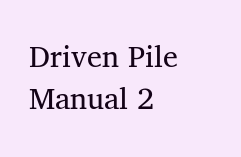Driven Pile Manual 2